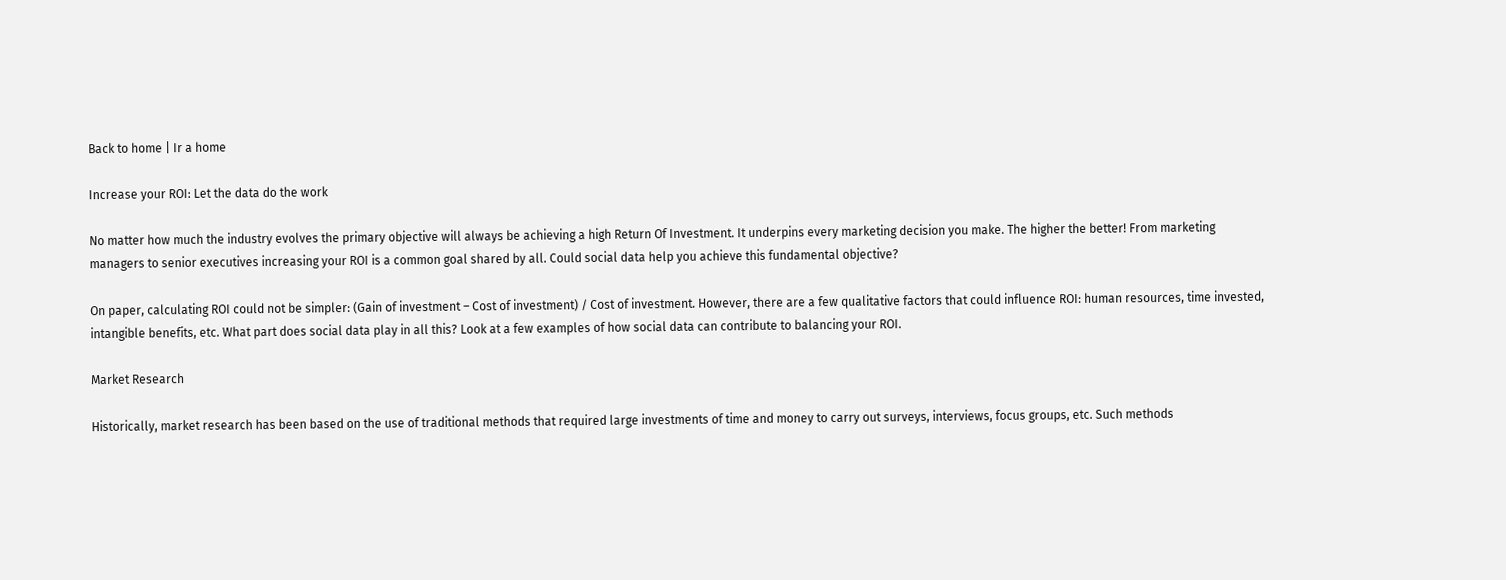Back to home | Ir a home

Increase your ROI: Let the data do the work

No matter how much the industry evolves the primary objective will always be achieving a high Return Of Investment. It underpins every marketing decision you make. The higher the better! From marketing managers to senior executives increasing your ROI is a common goal shared by all. Could social data help you achieve this fundamental objective?

On paper, calculating ROI could not be simpler: (Gain of investment – Cost of investment) / Cost of investment. However, there are a few qualitative factors that could influence ROI: human resources, time invested, intangible benefits, etc. What part does social data play in all this? Look at a few examples of how social data can contribute to balancing your ROI.

Market Research

Historically, market research has been based on the use of traditional methods that required large investments of time and money to carry out surveys, interviews, focus groups, etc. Such methods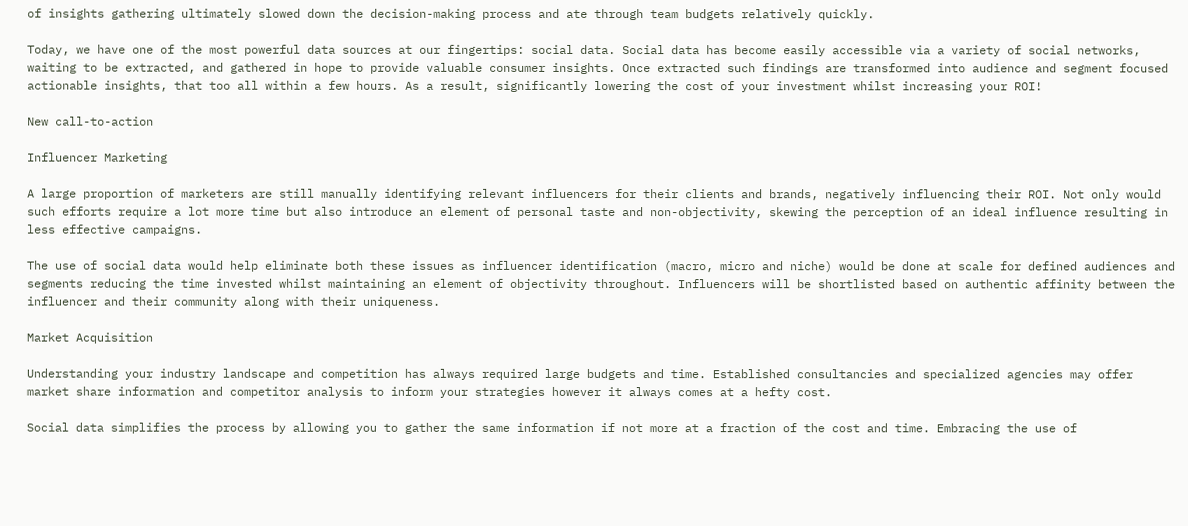of insights gathering ultimately slowed down the decision-making process and ate through team budgets relatively quickly.

Today, we have one of the most powerful data sources at our fingertips: social data. Social data has become easily accessible via a variety of social networks, waiting to be extracted, and gathered in hope to provide valuable consumer insights. Once extracted such findings are transformed into audience and segment focused actionable insights, that too all within a few hours. As a result, significantly lowering the cost of your investment whilst increasing your ROI!

New call-to-action

Influencer Marketing

A large proportion of marketers are still manually identifying relevant influencers for their clients and brands, negatively influencing their ROI. Not only would such efforts require a lot more time but also introduce an element of personal taste and non-objectivity, skewing the perception of an ideal influence resulting in less effective campaigns.

The use of social data would help eliminate both these issues as influencer identification (macro, micro and niche) would be done at scale for defined audiences and segments reducing the time invested whilst maintaining an element of objectivity throughout. Influencers will be shortlisted based on authentic affinity between the influencer and their community along with their uniqueness.

Market Acquisition

Understanding your industry landscape and competition has always required large budgets and time. Established consultancies and specialized agencies may offer market share information and competitor analysis to inform your strategies however it always comes at a hefty cost.

Social data simplifies the process by allowing you to gather the same information if not more at a fraction of the cost and time. Embracing the use of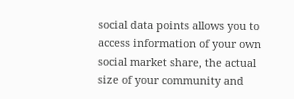social data points allows you to access information of your own social market share, the actual size of your community and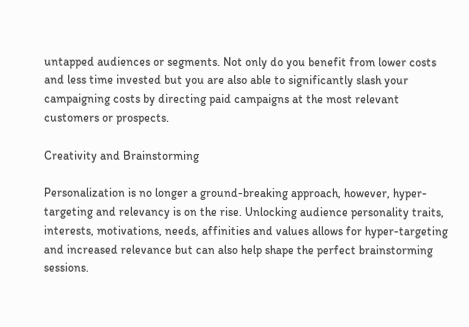untapped audiences or segments. Not only do you benefit from lower costs and less time invested but you are also able to significantly slash your campaigning costs by directing paid campaigns at the most relevant customers or prospects.

Creativity and Brainstorming

Personalization is no longer a ground-breaking approach, however, hyper-targeting and relevancy is on the rise. Unlocking audience personality traits, interests, motivations, needs, affinities and values allows for hyper-targeting and increased relevance but can also help shape the perfect brainstorming sessions.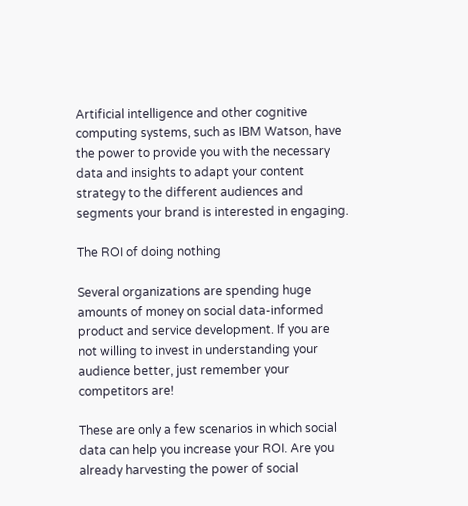Artificial intelligence and other cognitive computing systems, such as IBM Watson, have the power to provide you with the necessary data and insights to adapt your content strategy to the different audiences and segments your brand is interested in engaging.

The ROI of doing nothing

Several organizations are spending huge amounts of money on social data-informed product and service development. If you are not willing to invest in understanding your audience better, just remember your competitors are!

These are only a few scenarios in which social data can help you increase your ROI. Are you already harvesting the power of social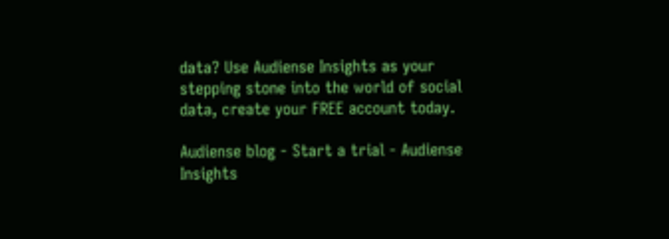data? Use Audiense Insights as your stepping stone into the world of social data, create your FREE account today.

Audiense blog - Start a trial - Audiense Insights